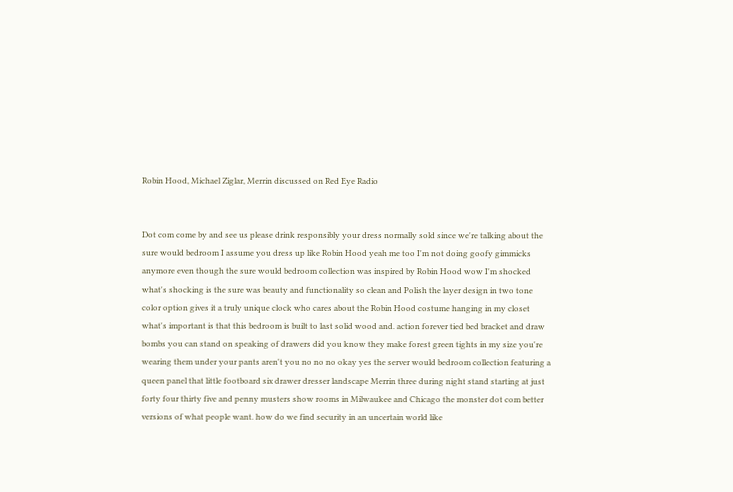Robin Hood, Michael Ziglar, Merrin discussed on Red Eye Radio


Dot com come by and see us please drink responsibly your dress normally sold since we're talking about the sure would bedroom I assume you dress up like Robin Hood yeah me too I'm not doing goofy gimmicks anymore even though the sure would bedroom collection was inspired by Robin Hood wow I'm shocked what's shocking is the sure was beauty and functionality so clean and Polish the layer design in two tone color option gives it a truly unique clock who cares about the Robin Hood costume hanging in my closet what's important is that this bedroom is built to last solid wood and. action forever tied bed bracket and draw bombs you can stand on speaking of drawers did you know they make forest green tights in my size you're wearing them under your pants aren't you no no no okay yes the server would bedroom collection featuring a queen panel that little footboard six drawer dresser landscape Merrin three during night stand starting at just forty four thirty five and penny musters show rooms in Milwaukee and Chicago the monster dot com better versions of what people want. how do we find security in an uncertain world like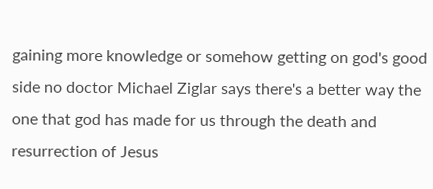gaining more knowledge or somehow getting on god's good side no doctor Michael Ziglar says there's a better way the one that god has made for us through the death and resurrection of Jesus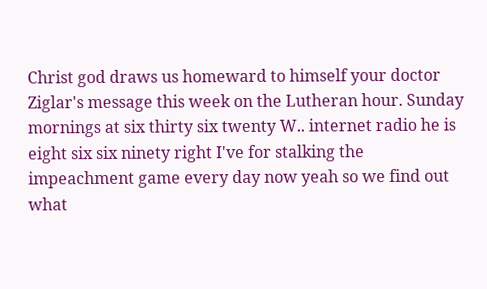Christ god draws us homeward to himself your doctor Ziglar's message this week on the Lutheran hour. Sunday mornings at six thirty six twenty W.. internet radio he is eight six six ninety right I've for stalking the impeachment game every day now yeah so we find out what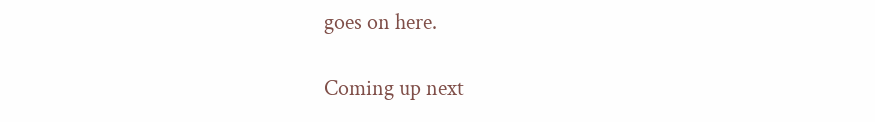goes on here.

Coming up next